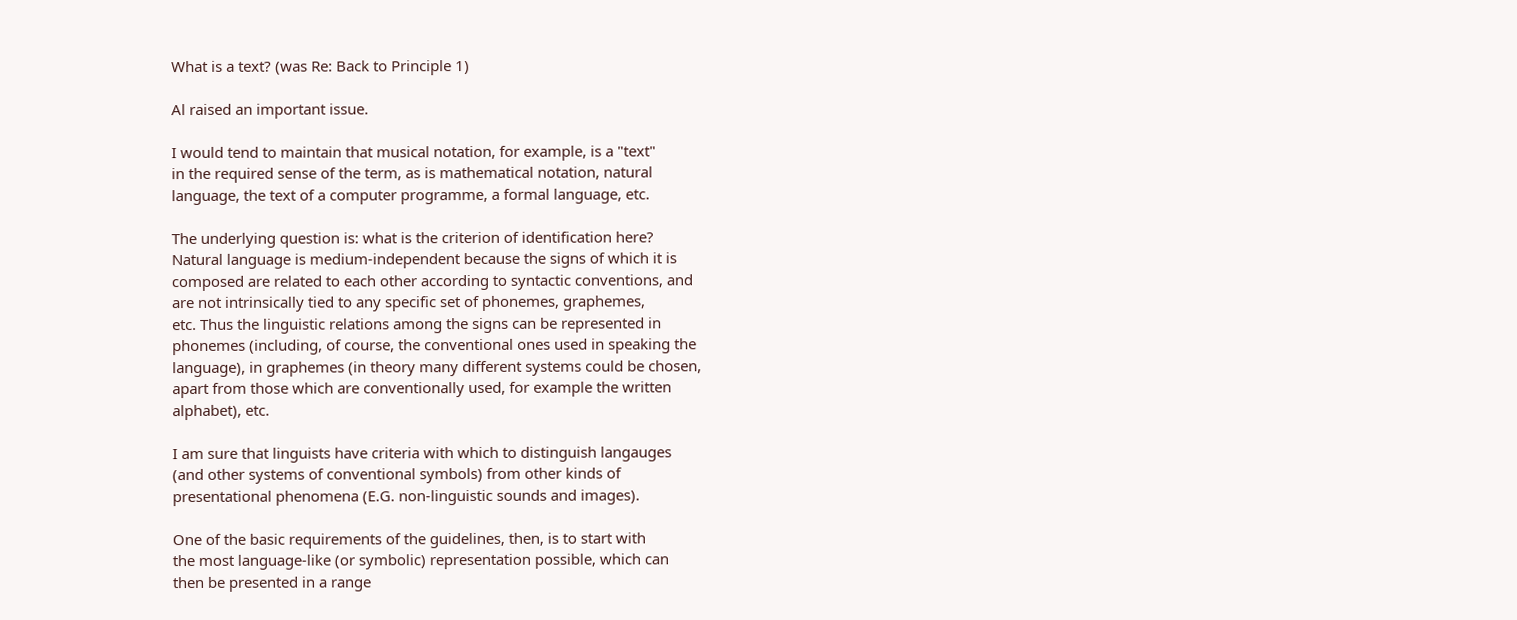What is a text? (was Re: Back to Principle 1)

Al raised an important issue.

I would tend to maintain that musical notation, for example, is a "text"
in the required sense of the term, as is mathematical notation, natural
language, the text of a computer programme, a formal language, etc.

The underlying question is: what is the criterion of identification here?
Natural language is medium-independent because the signs of which it is
composed are related to each other according to syntactic conventions, and
are not intrinsically tied to any specific set of phonemes, graphemes,
etc. Thus the linguistic relations among the signs can be represented in
phonemes (including, of course, the conventional ones used in speaking the
language), in graphemes (in theory many different systems could be chosen,
apart from those which are conventionally used, for example the written
alphabet), etc.

I am sure that linguists have criteria with which to distinguish langauges
(and other systems of conventional symbols) from other kinds of
presentational phenomena (E.G. non-linguistic sounds and images).

One of the basic requirements of the guidelines, then, is to start with
the most language-like (or symbolic) representation possible, which can
then be presented in a range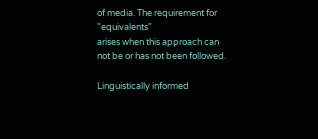of media. The requirement for "equivalents"
arises when this approach can not be or has not been followed.

Linguistically informed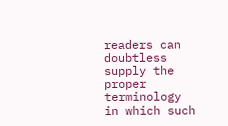readers can doubtless supply the proper
terminology in which such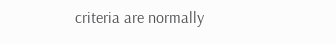criteria are normally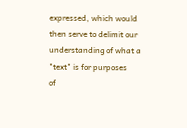expressed, which would
then serve to delimit our understanding of what a "text" is for purposes
of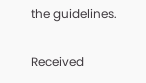the guidelines.

Received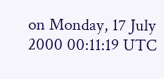on Monday, 17 July 2000 00:11:19 UTC